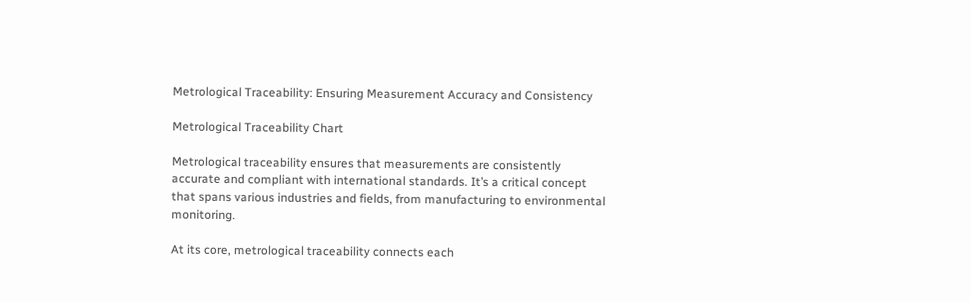Metrological Traceability: Ensuring Measurement Accuracy and Consistency

Metrological Traceability Chart

Metrological traceability ensures that measurements are consistently accurate and compliant with international standards. It’s a critical concept that spans various industries and fields, from manufacturing to environmental monitoring.

At its core, metrological traceability connects each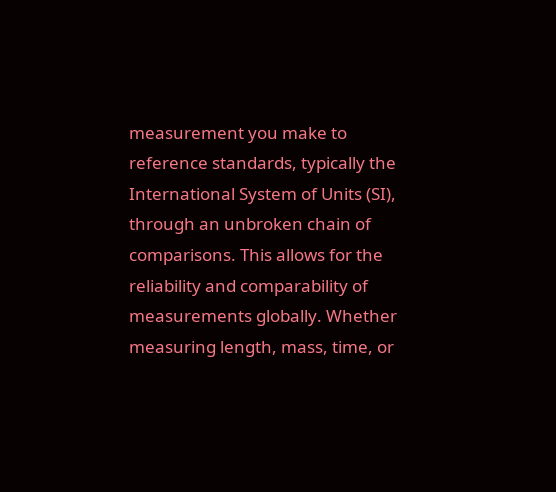measurement you make to reference standards, typically the International System of Units (SI), through an unbroken chain of comparisons. This allows for the reliability and comparability of measurements globally. Whether measuring length, mass, time, or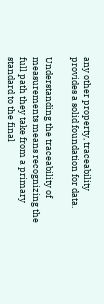any other property, traceability provides a solid foundation for data.

Understanding the traceability of measurements means recognizing the full path they take from a primary standard to the final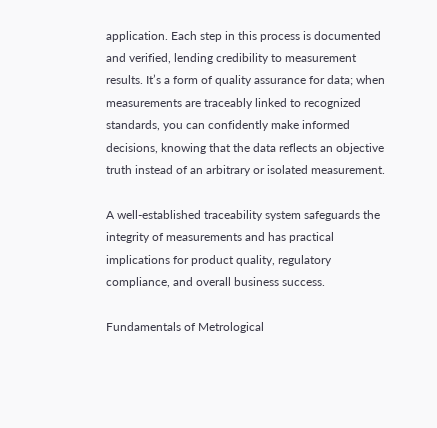application. Each step in this process is documented and verified, lending credibility to measurement results. It’s a form of quality assurance for data; when measurements are traceably linked to recognized standards, you can confidently make informed decisions, knowing that the data reflects an objective truth instead of an arbitrary or isolated measurement.

A well-established traceability system safeguards the integrity of measurements and has practical implications for product quality, regulatory compliance, and overall business success.

Fundamentals of Metrological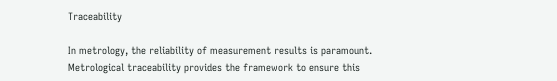Traceability

In metrology, the reliability of measurement results is paramount. Metrological traceability provides the framework to ensure this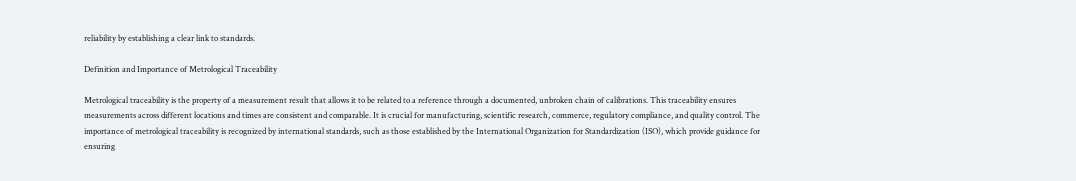reliability by establishing a clear link to standards.

Definition and Importance of Metrological Traceability

Metrological traceability is the property of a measurement result that allows it to be related to a reference through a documented, unbroken chain of calibrations. This traceability ensures measurements across different locations and times are consistent and comparable. It is crucial for manufacturing, scientific research, commerce, regulatory compliance, and quality control. The importance of metrological traceability is recognized by international standards, such as those established by the International Organization for Standardization (ISO), which provide guidance for ensuring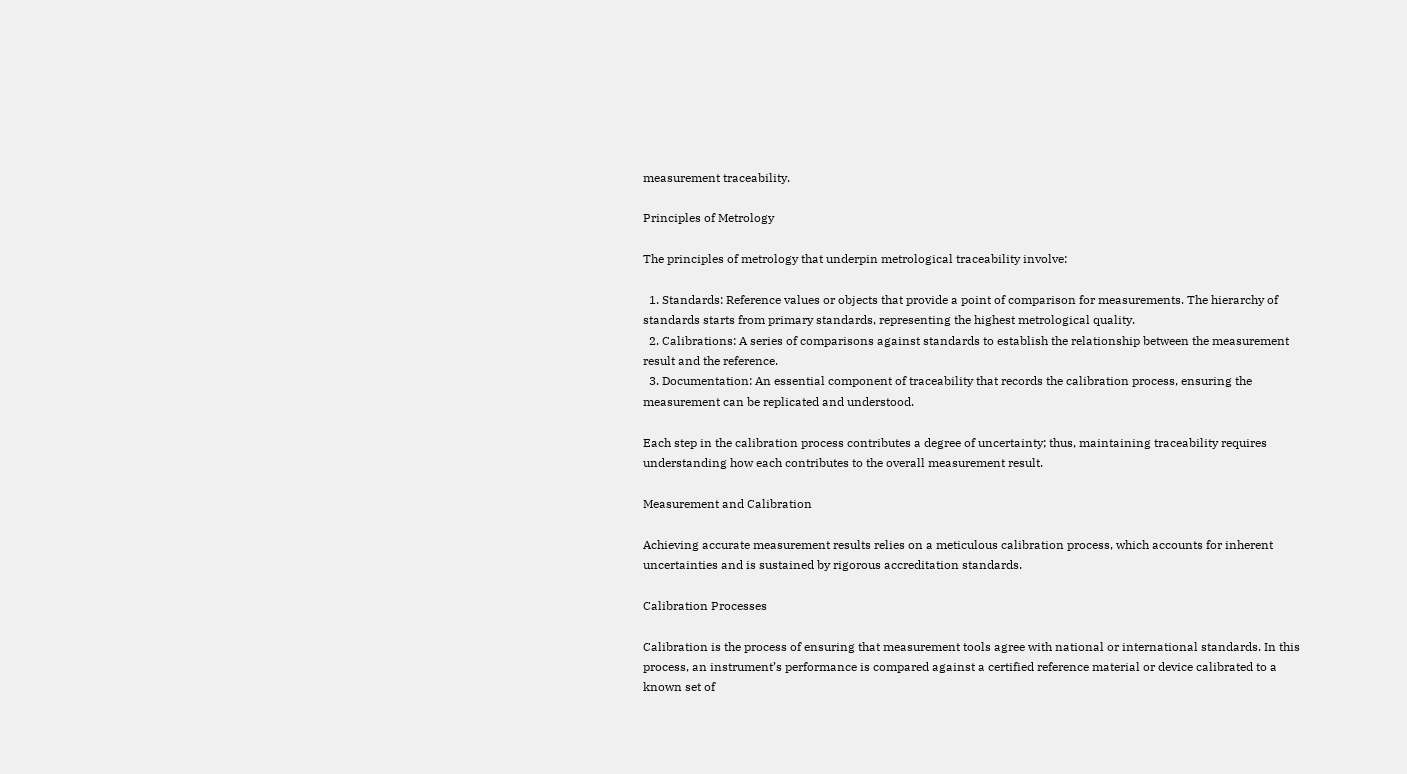measurement traceability.

Principles of Metrology

The principles of metrology that underpin metrological traceability involve:

  1. Standards: Reference values or objects that provide a point of comparison for measurements. The hierarchy of standards starts from primary standards, representing the highest metrological quality.
  2. Calibrations: A series of comparisons against standards to establish the relationship between the measurement result and the reference.
  3. Documentation: An essential component of traceability that records the calibration process, ensuring the measurement can be replicated and understood.

Each step in the calibration process contributes a degree of uncertainty; thus, maintaining traceability requires understanding how each contributes to the overall measurement result.

Measurement and Calibration

Achieving accurate measurement results relies on a meticulous calibration process, which accounts for inherent uncertainties and is sustained by rigorous accreditation standards.

Calibration Processes

Calibration is the process of ensuring that measurement tools agree with national or international standards. In this process, an instrument’s performance is compared against a certified reference material or device calibrated to a known set of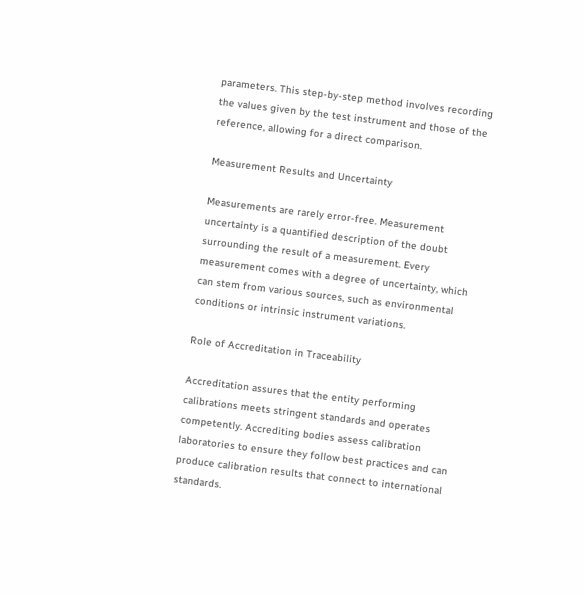parameters. This step-by-step method involves recording the values given by the test instrument and those of the reference, allowing for a direct comparison.

Measurement Results and Uncertainty

Measurements are rarely error-free. Measurement uncertainty is a quantified description of the doubt surrounding the result of a measurement. Every measurement comes with a degree of uncertainty, which can stem from various sources, such as environmental conditions or intrinsic instrument variations.

Role of Accreditation in Traceability

Accreditation assures that the entity performing calibrations meets stringent standards and operates competently. Accrediting bodies assess calibration laboratories to ensure they follow best practices and can produce calibration results that connect to international standards.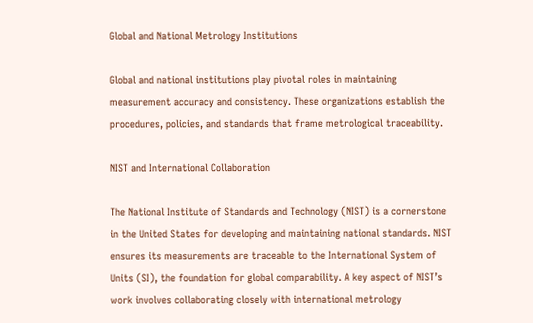Global and National Metrology Institutions

Global and national institutions play pivotal roles in maintaining measurement accuracy and consistency. These organizations establish the procedures, policies, and standards that frame metrological traceability.

NIST and International Collaboration

The National Institute of Standards and Technology (NIST) is a cornerstone in the United States for developing and maintaining national standards. NIST ensures its measurements are traceable to the International System of Units (SI), the foundation for global comparability. A key aspect of NIST’s work involves collaborating closely with international metrology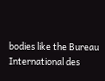bodies like the Bureau International des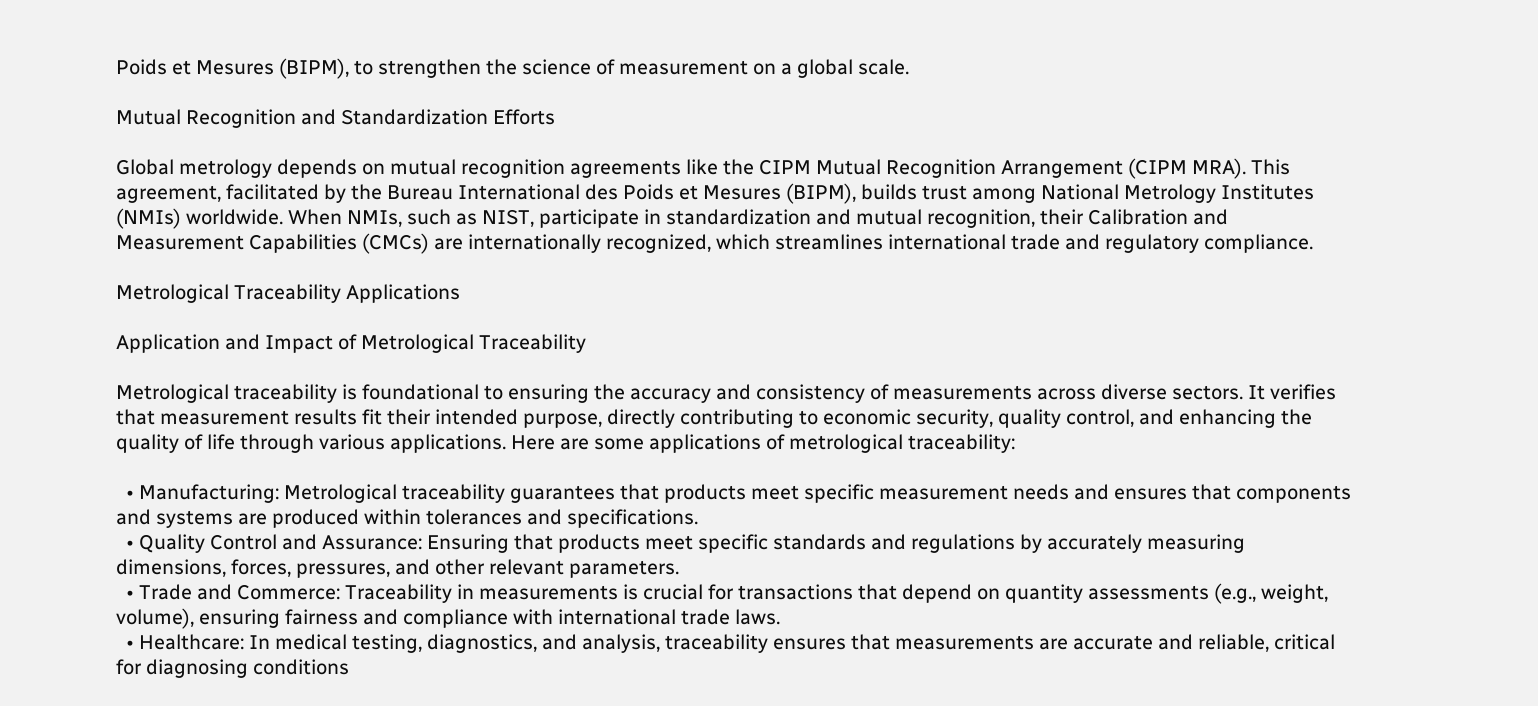Poids et Mesures (BIPM), to strengthen the science of measurement on a global scale.

Mutual Recognition and Standardization Efforts

Global metrology depends on mutual recognition agreements like the CIPM Mutual Recognition Arrangement (CIPM MRA). This agreement, facilitated by the Bureau International des Poids et Mesures (BIPM), builds trust among National Metrology Institutes (NMIs) worldwide. When NMIs, such as NIST, participate in standardization and mutual recognition, their Calibration and Measurement Capabilities (CMCs) are internationally recognized, which streamlines international trade and regulatory compliance.

Metrological Traceability Applications

Application and Impact of Metrological Traceability

Metrological traceability is foundational to ensuring the accuracy and consistency of measurements across diverse sectors. It verifies that measurement results fit their intended purpose, directly contributing to economic security, quality control, and enhancing the quality of life through various applications. Here are some applications of metrological traceability:

  • Manufacturing: Metrological traceability guarantees that products meet specific measurement needs and ensures that components and systems are produced within tolerances and specifications.
  • Quality Control and Assurance: Ensuring that products meet specific standards and regulations by accurately measuring dimensions, forces, pressures, and other relevant parameters.
  • Trade and Commerce: Traceability in measurements is crucial for transactions that depend on quantity assessments (e.g., weight, volume), ensuring fairness and compliance with international trade laws.
  • Healthcare: In medical testing, diagnostics, and analysis, traceability ensures that measurements are accurate and reliable, critical for diagnosing conditions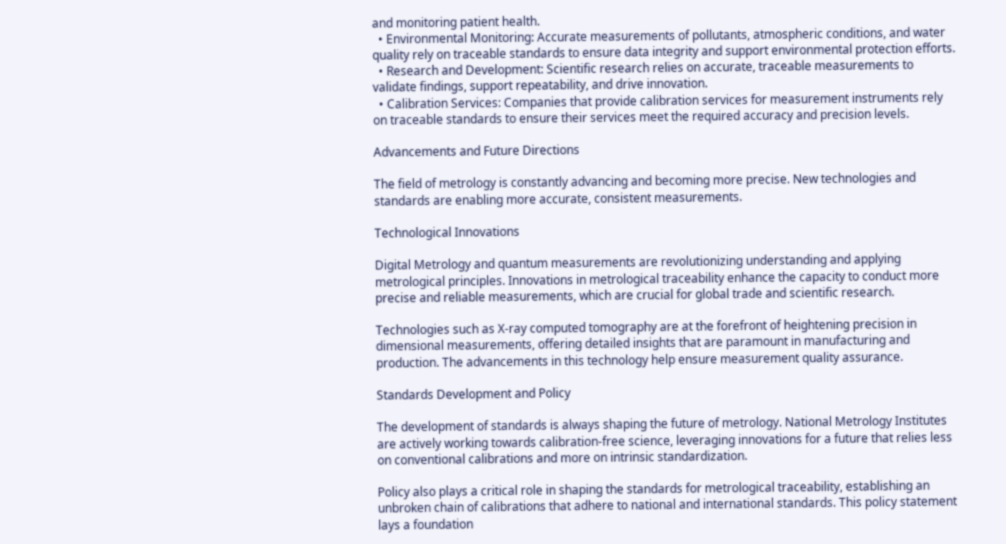and monitoring patient health.
  • Environmental Monitoring: Accurate measurements of pollutants, atmospheric conditions, and water quality rely on traceable standards to ensure data integrity and support environmental protection efforts.
  • Research and Development: Scientific research relies on accurate, traceable measurements to validate findings, support repeatability, and drive innovation.
  • Calibration Services: Companies that provide calibration services for measurement instruments rely on traceable standards to ensure their services meet the required accuracy and precision levels.

Advancements and Future Directions

The field of metrology is constantly advancing and becoming more precise. New technologies and standards are enabling more accurate, consistent measurements.

Technological Innovations

Digital Metrology and quantum measurements are revolutionizing understanding and applying metrological principles. Innovations in metrological traceability enhance the capacity to conduct more precise and reliable measurements, which are crucial for global trade and scientific research.

Technologies such as X-ray computed tomography are at the forefront of heightening precision in dimensional measurements, offering detailed insights that are paramount in manufacturing and production. The advancements in this technology help ensure measurement quality assurance.

Standards Development and Policy

The development of standards is always shaping the future of metrology. National Metrology Institutes are actively working towards calibration-free science, leveraging innovations for a future that relies less on conventional calibrations and more on intrinsic standardization.

Policy also plays a critical role in shaping the standards for metrological traceability, establishing an unbroken chain of calibrations that adhere to national and international standards. This policy statement lays a foundation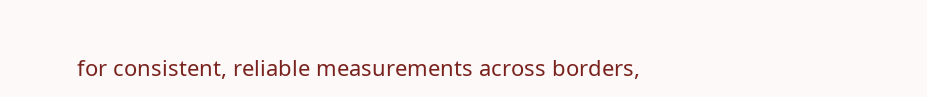for consistent, reliable measurements across borders,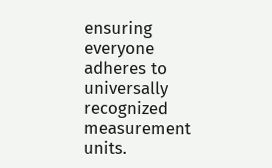ensuring everyone adheres to universally recognized measurement units.